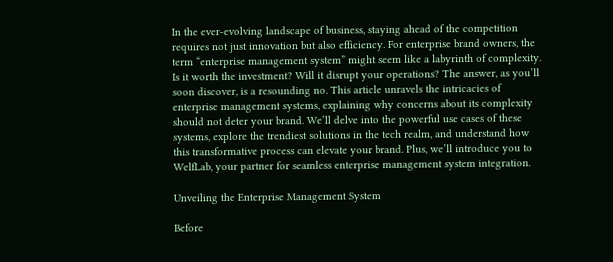In the ever-evolving landscape of business, staying ahead of the competition requires not just innovation but also efficiency. For enterprise brand owners, the term “enterprise management system” might seem like a labyrinth of complexity. Is it worth the investment? Will it disrupt your operations? The answer, as you’ll soon discover, is a resounding no. This article unravels the intricacies of enterprise management systems, explaining why concerns about its complexity should not deter your brand. We’ll delve into the powerful use cases of these systems, explore the trendiest solutions in the tech realm, and understand how this transformative process can elevate your brand. Plus, we’ll introduce you to WelfLab, your partner for seamless enterprise management system integration.

Unveiling the Enterprise Management System

Before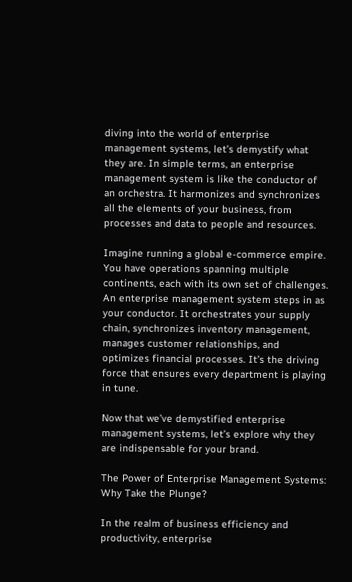diving into the world of enterprise management systems, let’s demystify what they are. In simple terms, an enterprise management system is like the conductor of an orchestra. It harmonizes and synchronizes all the elements of your business, from processes and data to people and resources.

Imagine running a global e-commerce empire. You have operations spanning multiple continents, each with its own set of challenges. An enterprise management system steps in as your conductor. It orchestrates your supply chain, synchronizes inventory management, manages customer relationships, and optimizes financial processes. It’s the driving force that ensures every department is playing in tune.

Now that we’ve demystified enterprise management systems, let’s explore why they are indispensable for your brand.

The Power of Enterprise Management Systems: Why Take the Plunge?

In the realm of business efficiency and productivity, enterprise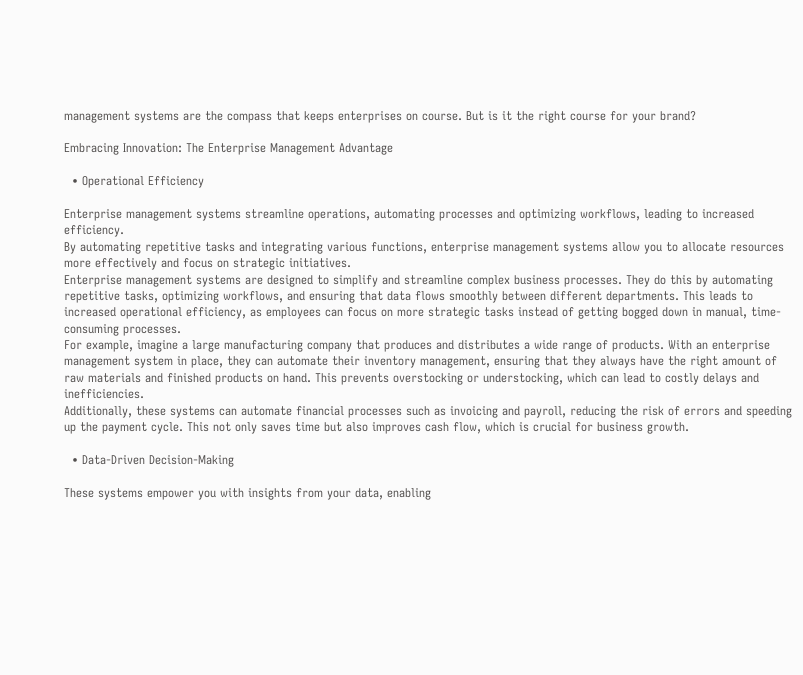management systems are the compass that keeps enterprises on course. But is it the right course for your brand?

Embracing Innovation: The Enterprise Management Advantage

  • Operational Efficiency

Enterprise management systems streamline operations, automating processes and optimizing workflows, leading to increased efficiency.
By automating repetitive tasks and integrating various functions, enterprise management systems allow you to allocate resources more effectively and focus on strategic initiatives.
Enterprise management systems are designed to simplify and streamline complex business processes. They do this by automating repetitive tasks, optimizing workflows, and ensuring that data flows smoothly between different departments. This leads to increased operational efficiency, as employees can focus on more strategic tasks instead of getting bogged down in manual, time-consuming processes.
For example, imagine a large manufacturing company that produces and distributes a wide range of products. With an enterprise management system in place, they can automate their inventory management, ensuring that they always have the right amount of raw materials and finished products on hand. This prevents overstocking or understocking, which can lead to costly delays and inefficiencies.
Additionally, these systems can automate financial processes such as invoicing and payroll, reducing the risk of errors and speeding up the payment cycle. This not only saves time but also improves cash flow, which is crucial for business growth.

  • Data-Driven Decision-Making

These systems empower you with insights from your data, enabling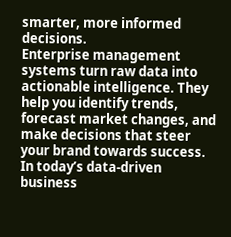smarter, more informed decisions.
Enterprise management systems turn raw data into actionable intelligence. They help you identify trends, forecast market changes, and make decisions that steer your brand towards success.
In today’s data-driven business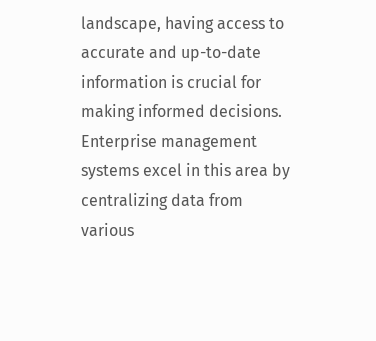landscape, having access to accurate and up-to-date information is crucial for making informed decisions. Enterprise management systems excel in this area by centralizing data from various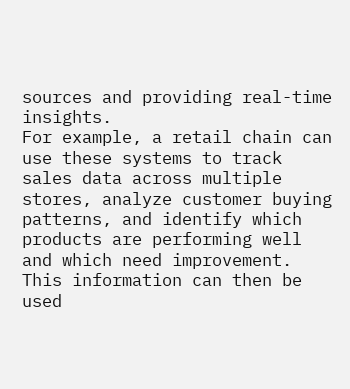sources and providing real-time insights.
For example, a retail chain can use these systems to track sales data across multiple stores, analyze customer buying patterns, and identify which products are performing well and which need improvement. This information can then be used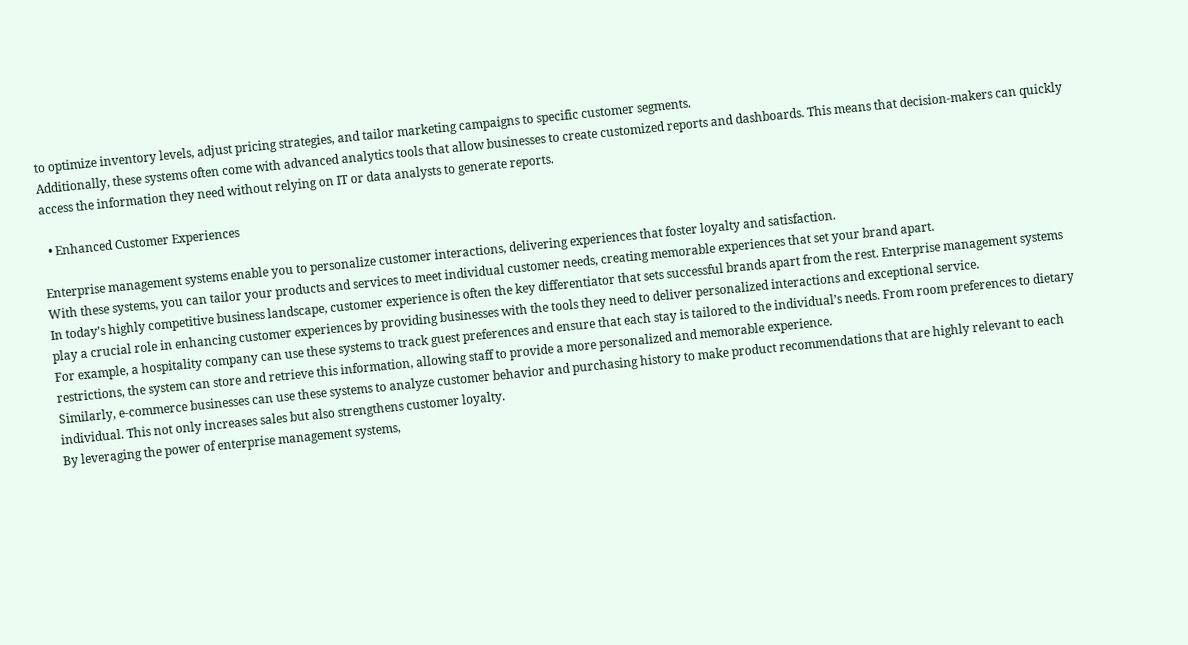to optimize inventory levels, adjust pricing strategies, and tailor marketing campaigns to specific customer segments.
Additionally, these systems often come with advanced analytics tools that allow businesses to create customized reports and dashboards. This means that decision-makers can quickly access the information they need without relying on IT or data analysts to generate reports.

  • Enhanced Customer Experiences

Enterprise management systems enable you to personalize customer interactions, delivering experiences that foster loyalty and satisfaction.
With these systems, you can tailor your products and services to meet individual customer needs, creating memorable experiences that set your brand apart.
In today’s highly competitive business landscape, customer experience is often the key differentiator that sets successful brands apart from the rest. Enterprise management systems play a crucial role in enhancing customer experiences by providing businesses with the tools they need to deliver personalized interactions and exceptional service.
For example, a hospitality company can use these systems to track guest preferences and ensure that each stay is tailored to the individual’s needs. From room preferences to dietary restrictions, the system can store and retrieve this information, allowing staff to provide a more personalized and memorable experience.
Similarly, e-commerce businesses can use these systems to analyze customer behavior and purchasing history to make product recommendations that are highly relevant to each individual. This not only increases sales but also strengthens customer loyalty.
By leveraging the power of enterprise management systems,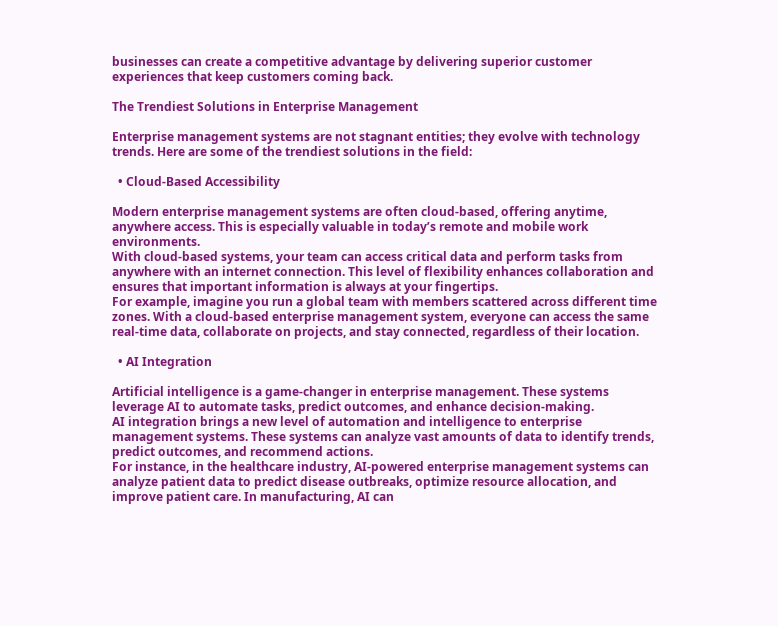businesses can create a competitive advantage by delivering superior customer experiences that keep customers coming back.

The Trendiest Solutions in Enterprise Management

Enterprise management systems are not stagnant entities; they evolve with technology trends. Here are some of the trendiest solutions in the field:

  • Cloud-Based Accessibility

Modern enterprise management systems are often cloud-based, offering anytime, anywhere access. This is especially valuable in today’s remote and mobile work environments.
With cloud-based systems, your team can access critical data and perform tasks from anywhere with an internet connection. This level of flexibility enhances collaboration and ensures that important information is always at your fingertips.
For example, imagine you run a global team with members scattered across different time zones. With a cloud-based enterprise management system, everyone can access the same real-time data, collaborate on projects, and stay connected, regardless of their location.

  • AI Integration

Artificial intelligence is a game-changer in enterprise management. These systems leverage AI to automate tasks, predict outcomes, and enhance decision-making.
AI integration brings a new level of automation and intelligence to enterprise management systems. These systems can analyze vast amounts of data to identify trends, predict outcomes, and recommend actions.
For instance, in the healthcare industry, AI-powered enterprise management systems can analyze patient data to predict disease outbreaks, optimize resource allocation, and improve patient care. In manufacturing, AI can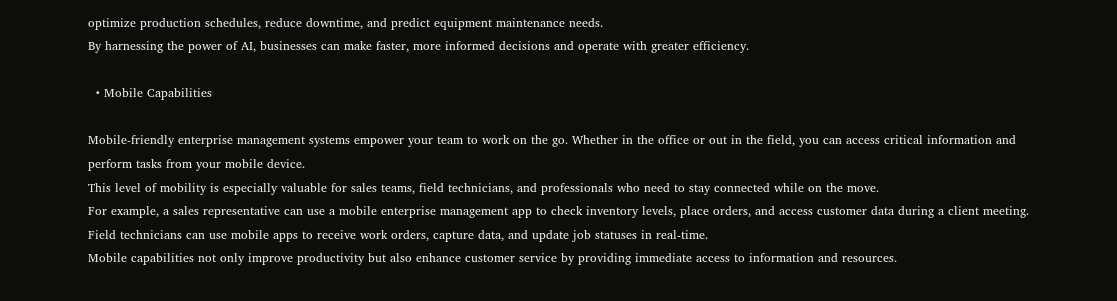optimize production schedules, reduce downtime, and predict equipment maintenance needs.
By harnessing the power of AI, businesses can make faster, more informed decisions and operate with greater efficiency.

  • Mobile Capabilities

Mobile-friendly enterprise management systems empower your team to work on the go. Whether in the office or out in the field, you can access critical information and perform tasks from your mobile device.
This level of mobility is especially valuable for sales teams, field technicians, and professionals who need to stay connected while on the move.
For example, a sales representative can use a mobile enterprise management app to check inventory levels, place orders, and access customer data during a client meeting. Field technicians can use mobile apps to receive work orders, capture data, and update job statuses in real-time.
Mobile capabilities not only improve productivity but also enhance customer service by providing immediate access to information and resources.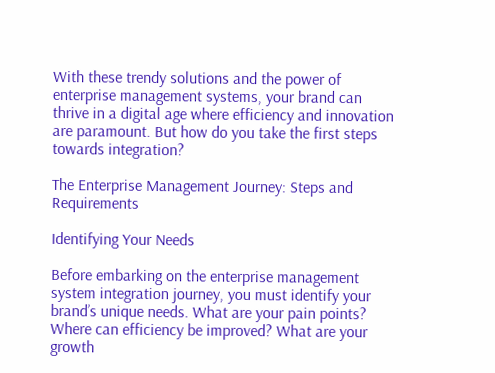With these trendy solutions and the power of enterprise management systems, your brand can thrive in a digital age where efficiency and innovation are paramount. But how do you take the first steps towards integration?

The Enterprise Management Journey: Steps and Requirements

Identifying Your Needs

Before embarking on the enterprise management system integration journey, you must identify your brand’s unique needs. What are your pain points? Where can efficiency be improved? What are your growth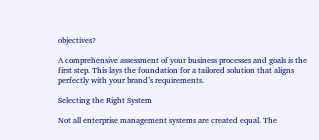objectives?

A comprehensive assessment of your business processes and goals is the first step. This lays the foundation for a tailored solution that aligns perfectly with your brand’s requirements.

Selecting the Right System

Not all enterprise management systems are created equal. The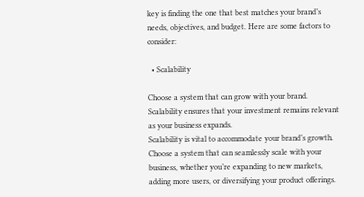key is finding the one that best matches your brand’s needs, objectives, and budget. Here are some factors to consider:

  • Scalability

Choose a system that can grow with your brand. Scalability ensures that your investment remains relevant as your business expands.
Scalability is vital to accommodate your brand’s growth. Choose a system that can seamlessly scale with your business, whether you’re expanding to new markets, adding more users, or diversifying your product offerings.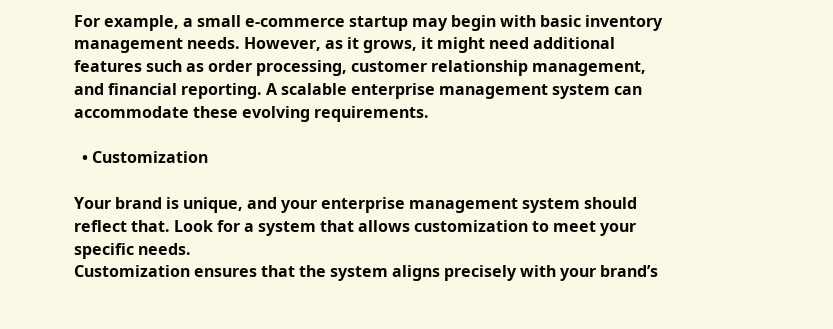For example, a small e-commerce startup may begin with basic inventory management needs. However, as it grows, it might need additional features such as order processing, customer relationship management, and financial reporting. A scalable enterprise management system can accommodate these evolving requirements.

  • Customization

Your brand is unique, and your enterprise management system should reflect that. Look for a system that allows customization to meet your specific needs.
Customization ensures that the system aligns precisely with your brand’s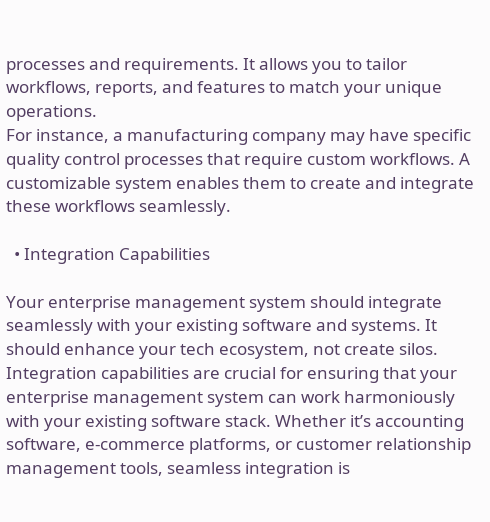processes and requirements. It allows you to tailor workflows, reports, and features to match your unique operations.
For instance, a manufacturing company may have specific quality control processes that require custom workflows. A customizable system enables them to create and integrate these workflows seamlessly.

  • Integration Capabilities

Your enterprise management system should integrate seamlessly with your existing software and systems. It should enhance your tech ecosystem, not create silos.
Integration capabilities are crucial for ensuring that your enterprise management system can work harmoniously with your existing software stack. Whether it’s accounting software, e-commerce platforms, or customer relationship management tools, seamless integration is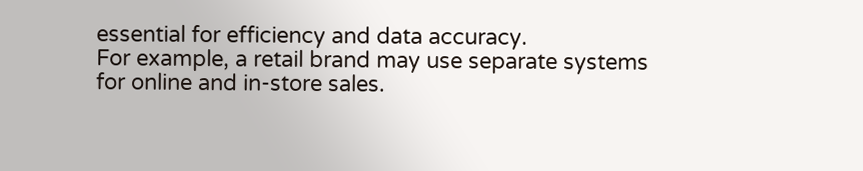essential for efficiency and data accuracy.
For example, a retail brand may use separate systems for online and in-store sales.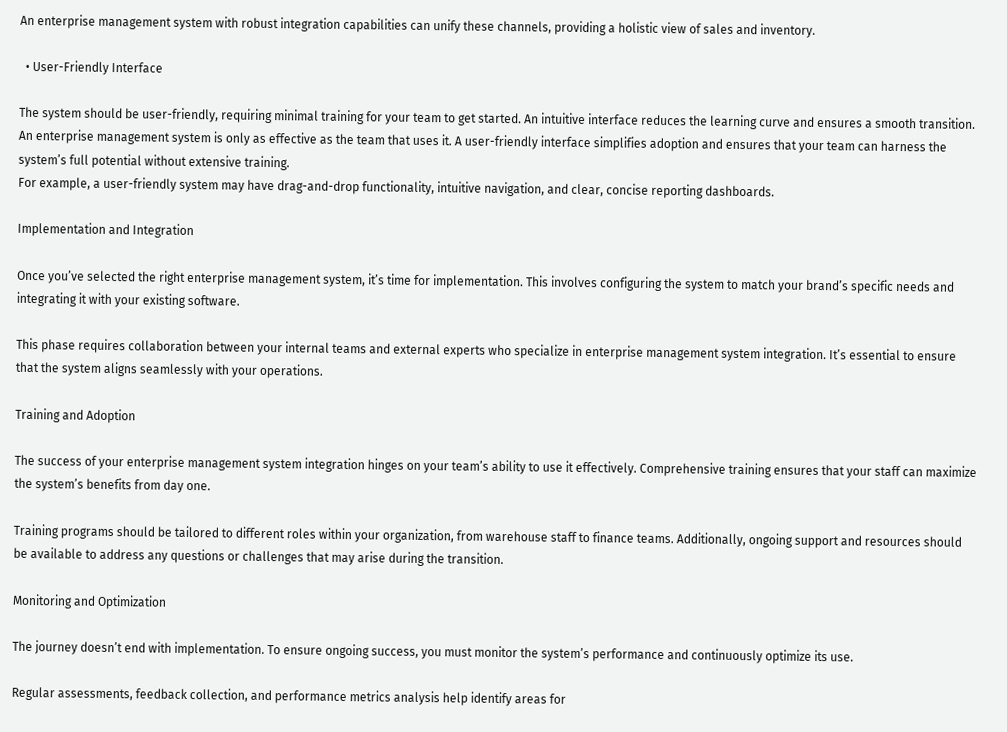An enterprise management system with robust integration capabilities can unify these channels, providing a holistic view of sales and inventory.

  • User-Friendly Interface

The system should be user-friendly, requiring minimal training for your team to get started. An intuitive interface reduces the learning curve and ensures a smooth transition.
An enterprise management system is only as effective as the team that uses it. A user-friendly interface simplifies adoption and ensures that your team can harness the system’s full potential without extensive training.
For example, a user-friendly system may have drag-and-drop functionality, intuitive navigation, and clear, concise reporting dashboards.

Implementation and Integration

Once you’ve selected the right enterprise management system, it’s time for implementation. This involves configuring the system to match your brand’s specific needs and integrating it with your existing software.

This phase requires collaboration between your internal teams and external experts who specialize in enterprise management system integration. It’s essential to ensure that the system aligns seamlessly with your operations.

Training and Adoption

The success of your enterprise management system integration hinges on your team’s ability to use it effectively. Comprehensive training ensures that your staff can maximize the system’s benefits from day one.

Training programs should be tailored to different roles within your organization, from warehouse staff to finance teams. Additionally, ongoing support and resources should be available to address any questions or challenges that may arise during the transition.

Monitoring and Optimization

The journey doesn’t end with implementation. To ensure ongoing success, you must monitor the system’s performance and continuously optimize its use.

Regular assessments, feedback collection, and performance metrics analysis help identify areas for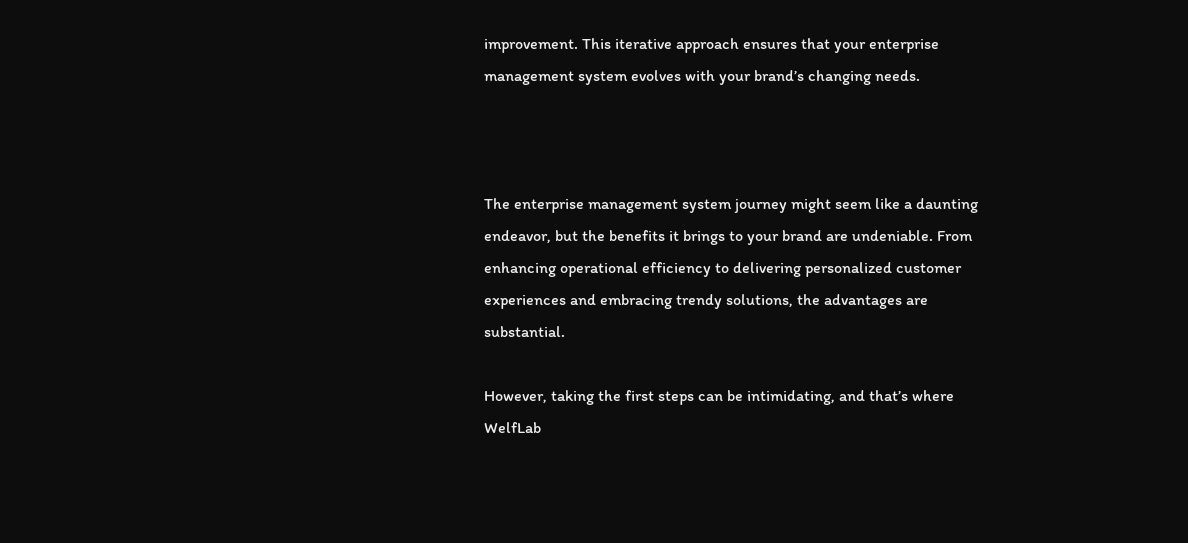improvement. This iterative approach ensures that your enterprise management system evolves with your brand’s changing needs.



The enterprise management system journey might seem like a daunting endeavor, but the benefits it brings to your brand are undeniable. From enhancing operational efficiency to delivering personalized customer experiences and embracing trendy solutions, the advantages are substantial.

However, taking the first steps can be intimidating, and that’s where WelfLab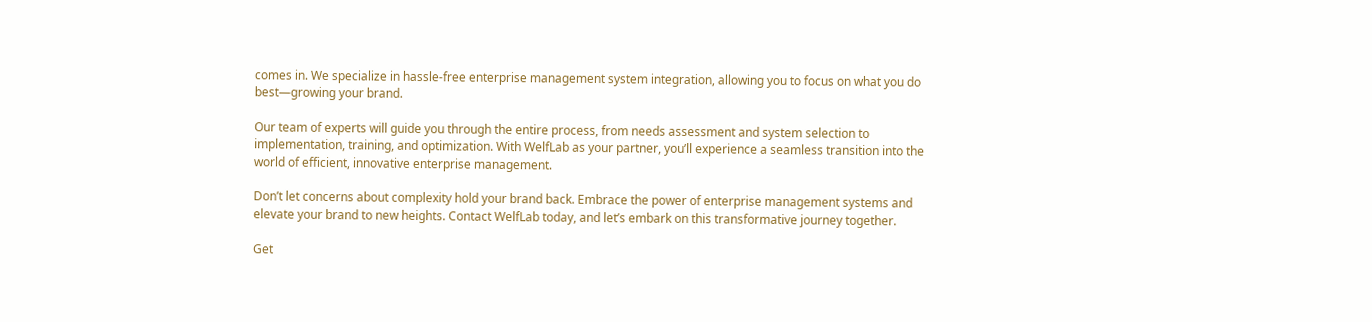comes in. We specialize in hassle-free enterprise management system integration, allowing you to focus on what you do best—growing your brand.

Our team of experts will guide you through the entire process, from needs assessment and system selection to implementation, training, and optimization. With WelfLab as your partner, you’ll experience a seamless transition into the world of efficient, innovative enterprise management.

Don’t let concerns about complexity hold your brand back. Embrace the power of enterprise management systems and elevate your brand to new heights. Contact WelfLab today, and let’s embark on this transformative journey together.

Get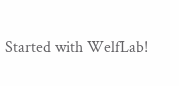Started with WelfLab!